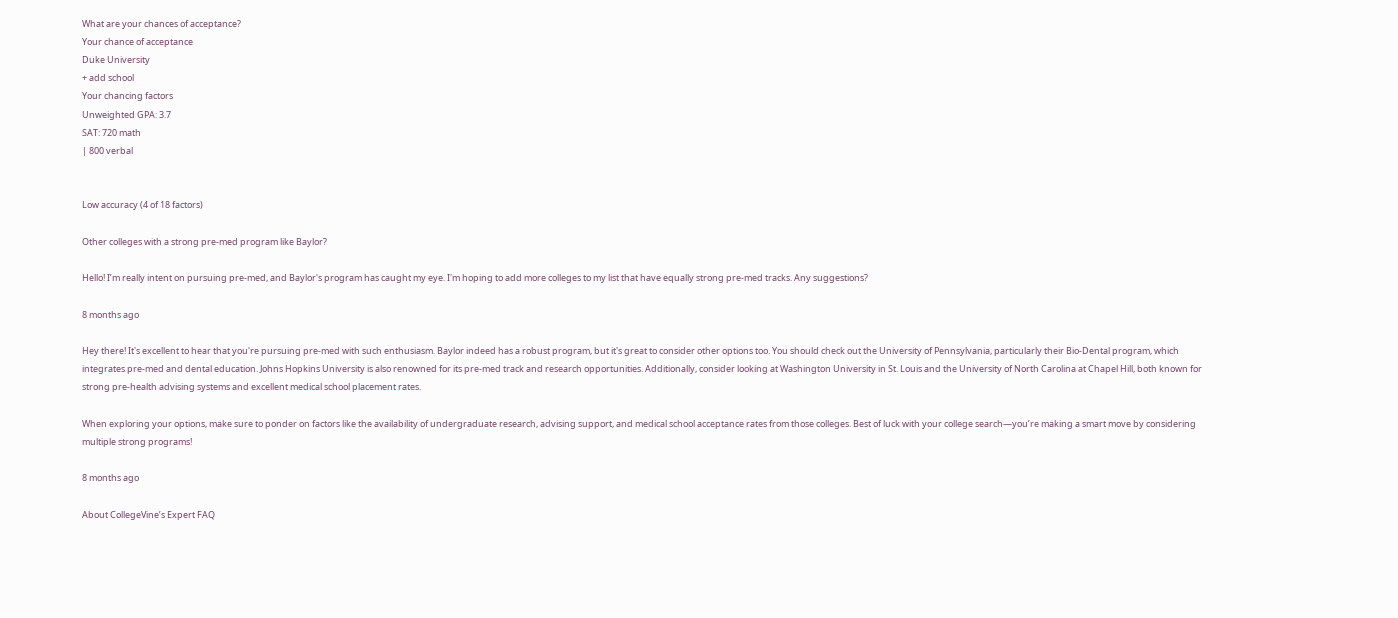What are your chances of acceptance?
Your chance of acceptance
Duke University
+ add school
Your chancing factors
Unweighted GPA: 3.7
SAT: 720 math
| 800 verbal


Low accuracy (4 of 18 factors)

Other colleges with a strong pre-med program like Baylor?

Hello! I’m really intent on pursuing pre-med, and Baylor's program has caught my eye. I'm hoping to add more colleges to my list that have equally strong pre-med tracks. Any suggestions?

8 months ago

Hey there! It's excellent to hear that you're pursuing pre-med with such enthusiasm. Baylor indeed has a robust program, but it's great to consider other options too. You should check out the University of Pennsylvania, particularly their Bio-Dental program, which integrates pre-med and dental education. Johns Hopkins University is also renowned for its pre-med track and research opportunities. Additionally, consider looking at Washington University in St. Louis and the University of North Carolina at Chapel Hill, both known for strong pre-health advising systems and excellent medical school placement rates.

When exploring your options, make sure to ponder on factors like the availability of undergraduate research, advising support, and medical school acceptance rates from those colleges. Best of luck with your college search—you’re making a smart move by considering multiple strong programs!

8 months ago

About CollegeVine’s Expert FAQ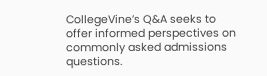CollegeVine’s Q&A seeks to offer informed perspectives on commonly asked admissions questions.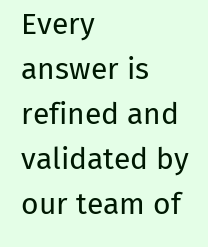Every answer is refined and validated by our team of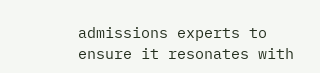admissions experts to ensure it resonates with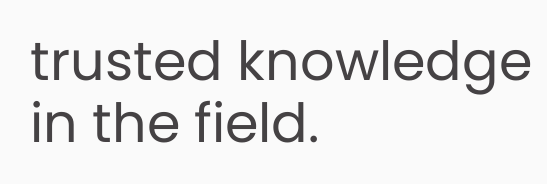trusted knowledge in the field.